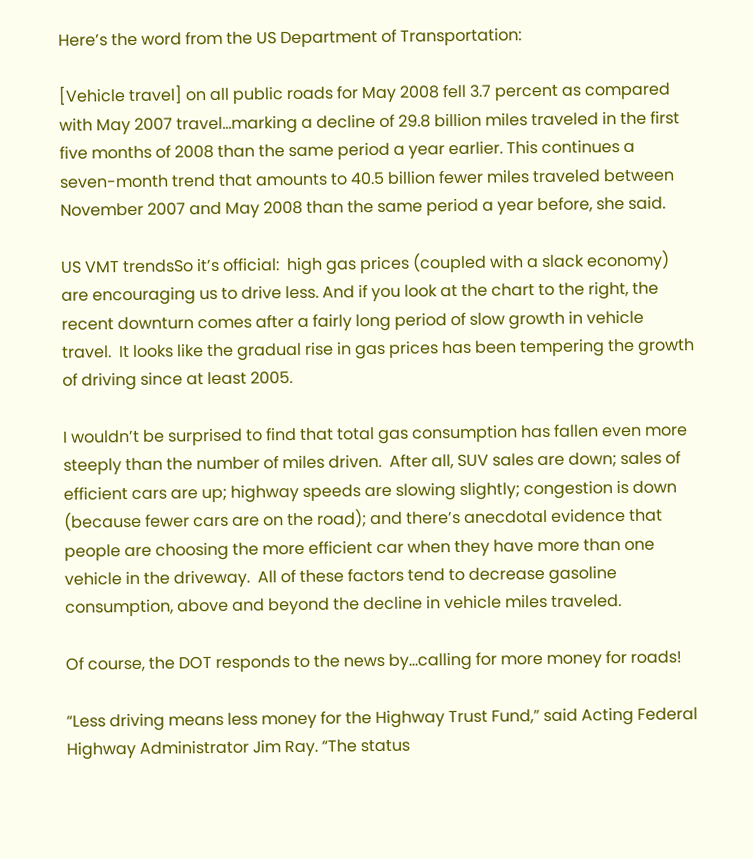Here’s the word from the US Department of Transportation:

[Vehicle travel] on all public roads for May 2008 fell 3.7 percent as compared with May 2007 travel…marking a decline of 29.8 billion miles traveled in the first five months of 2008 than the same period a year earlier. This continues a seven-month trend that amounts to 40.5 billion fewer miles traveled between November 2007 and May 2008 than the same period a year before, she said.

US VMT trendsSo it’s official:  high gas prices (coupled with a slack economy) are encouraging us to drive less. And if you look at the chart to the right, the recent downturn comes after a fairly long period of slow growth in vehicle travel.  It looks like the gradual rise in gas prices has been tempering the growth of driving since at least 2005.

I wouldn’t be surprised to find that total gas consumption has fallen even more steeply than the number of miles driven.  After all, SUV sales are down; sales of efficient cars are up; highway speeds are slowing slightly; congestion is down (because fewer cars are on the road); and there’s anecdotal evidence that people are choosing the more efficient car when they have more than one vehicle in the driveway.  All of these factors tend to decrease gasoline consumption, above and beyond the decline in vehicle miles traveled.

Of course, the DOT responds to the news by…calling for more money for roads!

“Less driving means less money for the Highway Trust Fund,” said Acting Federal Highway Administrator Jim Ray. “The status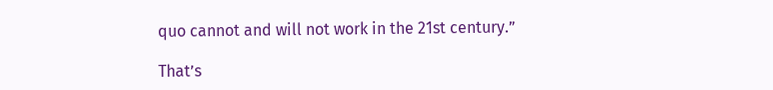quo cannot and will not work in the 21st century.”

That’s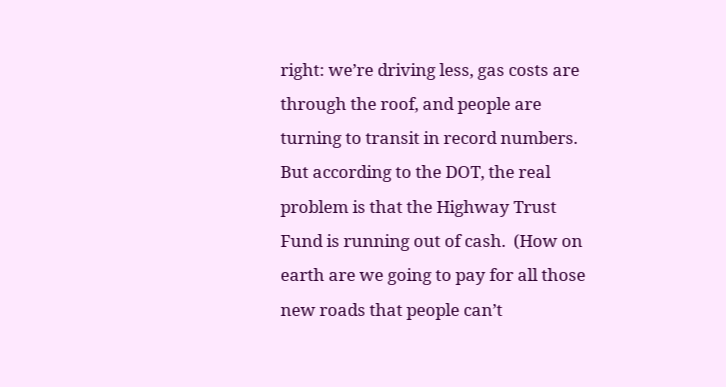right: we’re driving less, gas costs are through the roof, and people are turning to transit in record numbers.  But according to the DOT, the real problem is that the Highway Trust Fund is running out of cash.  (How on earth are we going to pay for all those new roads that people can’t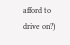afford to drive on?)